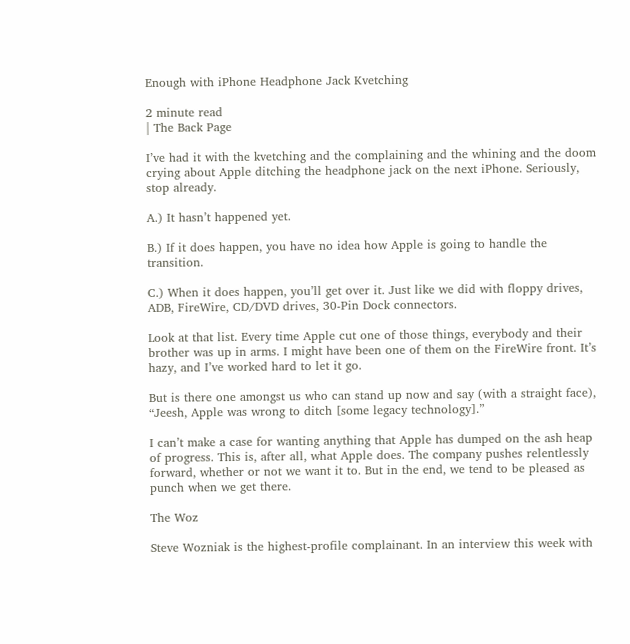Enough with iPhone Headphone Jack Kvetching

2 minute read
| The Back Page

I’ve had it with the kvetching and the complaining and the whining and the doom crying about Apple ditching the headphone jack on the next iPhone. Seriously, stop already.

A.) It hasn’t happened yet.

B.) If it does happen, you have no idea how Apple is going to handle the transition.

C.) When it does happen, you’ll get over it. Just like we did with floppy drives, ADB, FireWire, CD/DVD drives, 30-Pin Dock connectors.

Look at that list. Every time Apple cut one of those things, everybody and their brother was up in arms. I might have been one of them on the FireWire front. It’s hazy, and I’ve worked hard to let it go.

But is there one amongst us who can stand up now and say (with a straight face), “Jeesh, Apple was wrong to ditch [some legacy technology].”

I can’t make a case for wanting anything that Apple has dumped on the ash heap of progress. This is, after all, what Apple does. The company pushes relentlessly forward, whether or not we want it to. But in the end, we tend to be pleased as punch when we get there.

The Woz

Steve Wozniak is the highest-profile complainant. In an interview this week with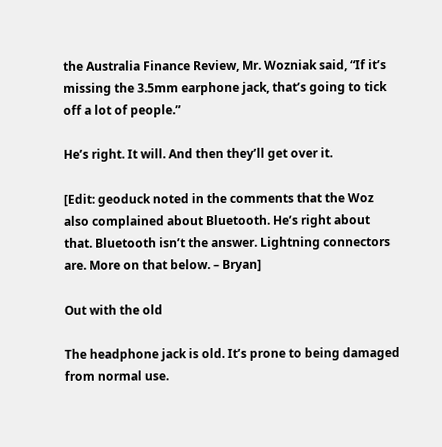the Australia Finance Review, Mr. Wozniak said, “If it’s missing the 3.5mm earphone jack, that’s going to tick off a lot of people.”

He’s right. It will. And then they’ll get over it.

[Edit: geoduck noted in the comments that the Woz also complained about Bluetooth. He’s right about that. Bluetooth isn’t the answer. Lightning connectors are. More on that below. – Bryan]

Out with the old

The headphone jack is old. It’s prone to being damaged from normal use.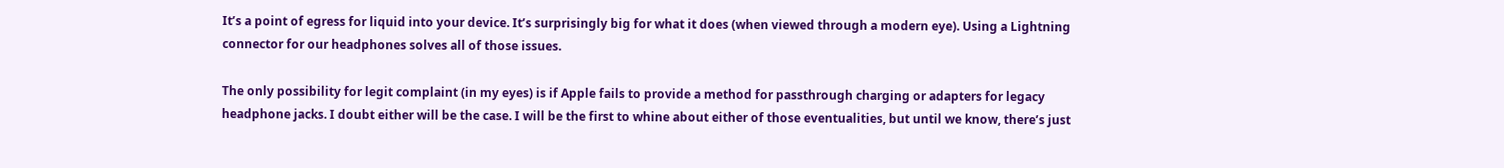It’s a point of egress for liquid into your device. It’s surprisingly big for what it does (when viewed through a modern eye). Using a Lightning connector for our headphones solves all of those issues.

The only possibility for legit complaint (in my eyes) is if Apple fails to provide a method for passthrough charging or adapters for legacy headphone jacks. I doubt either will be the case. I will be the first to whine about either of those eventualities, but until we know, there’s just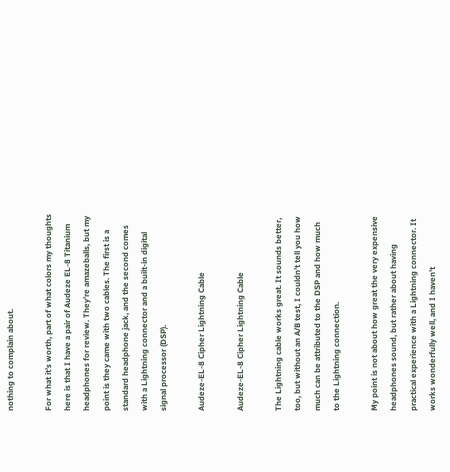nothing to complain about.

For what it’s worth, part of what colors my thoughts here is that I have a pair of Audeze EL-8 Titanium headphones for review. They’re amazeballs, but my point is they came with two cables. The first is a standard headphone jack, and the second comes with a Lightning connector and a built-in digital signal processor (DSP).

Audeze-EL-8 Cipher Lightning Cable

Audeze-EL-8 Cipher Lightning Cable

The Lightning cable works great. It sounds better, too, but without an A/B test, I couldn’t tell you how much can be attributed to the DSP and how much to the Lightning connection.

My point is not about how great the very expensive headphones sound, but rather about having practical experience with a Lightning connector. It works wonderfully well, and I haven’t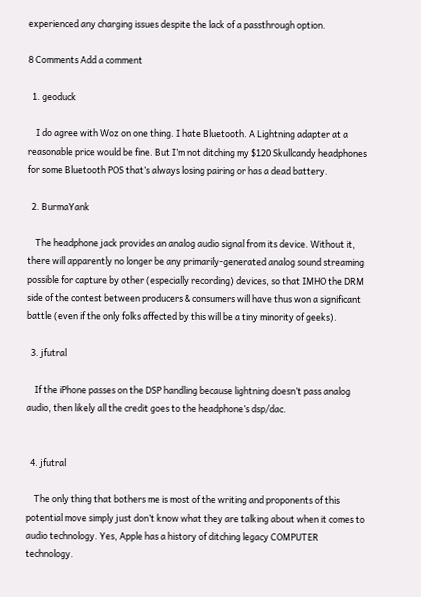experienced any charging issues despite the lack of a passthrough option.

8 Comments Add a comment

  1. geoduck

    I do agree with Woz on one thing. I hate Bluetooth. A Lightning adapter at a reasonable price would be fine. But I’m not ditching my $120 Skullcandy headphones for some Bluetooth POS that’s always losing pairing or has a dead battery.

  2. BurmaYank

    The headphone jack provides an analog audio signal from its device. Without it, there will apparently no longer be any primarily-generated analog sound streaming possible for capture by other (especially recording) devices, so that IMHO the DRM side of the contest between producers & consumers will have thus won a significant battle (even if the only folks affected by this will be a tiny minority of geeks).

  3. jfutral

    If the iPhone passes on the DSP handling because lightning doesn’t pass analog audio, then likely all the credit goes to the headphone’s dsp/dac.


  4. jfutral

    The only thing that bothers me is most of the writing and proponents of this potential move simply just don’t know what they are talking about when it comes to audio technology. Yes, Apple has a history of ditching legacy COMPUTER technology.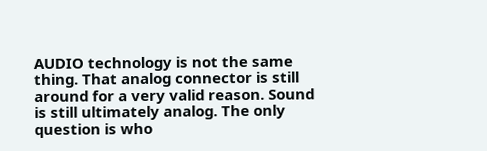AUDIO technology is not the same thing. That analog connector is still around for a very valid reason. Sound is still ultimately analog. The only question is who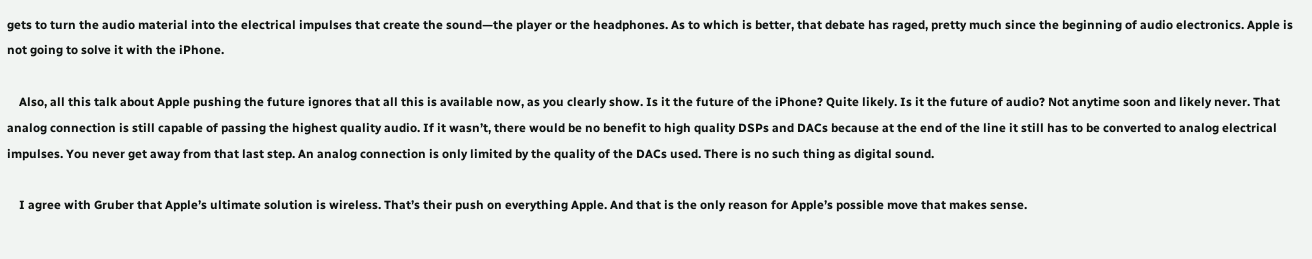gets to turn the audio material into the electrical impulses that create the sound—the player or the headphones. As to which is better, that debate has raged, pretty much since the beginning of audio electronics. Apple is not going to solve it with the iPhone.

    Also, all this talk about Apple pushing the future ignores that all this is available now, as you clearly show. Is it the future of the iPhone? Quite likely. Is it the future of audio? Not anytime soon and likely never. That analog connection is still capable of passing the highest quality audio. If it wasn’t, there would be no benefit to high quality DSPs and DACs because at the end of the line it still has to be converted to analog electrical impulses. You never get away from that last step. An analog connection is only limited by the quality of the DACs used. There is no such thing as digital sound.

    I agree with Gruber that Apple’s ultimate solution is wireless. That’s their push on everything Apple. And that is the only reason for Apple’s possible move that makes sense.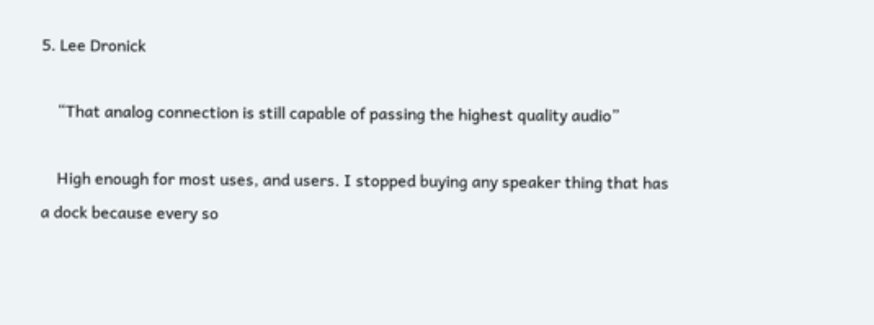5. Lee Dronick

    “That analog connection is still capable of passing the highest quality audio”

    High enough for most uses, and users. I stopped buying any speaker thing that has a dock because every so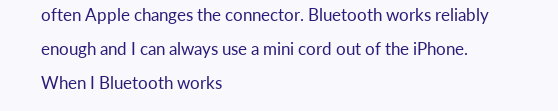often Apple changes the connector. Bluetooth works reliably enough and I can always use a mini cord out of the iPhone. When I Bluetooth works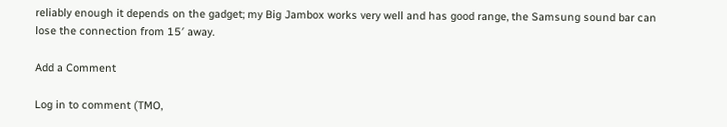reliably enough it depends on the gadget; my Big Jambox works very well and has good range, the Samsung sound bar can lose the connection from 15′ away.

Add a Comment

Log in to comment (TMO,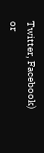Twitter, Facebook) or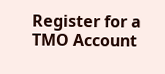Register for a TMO Account